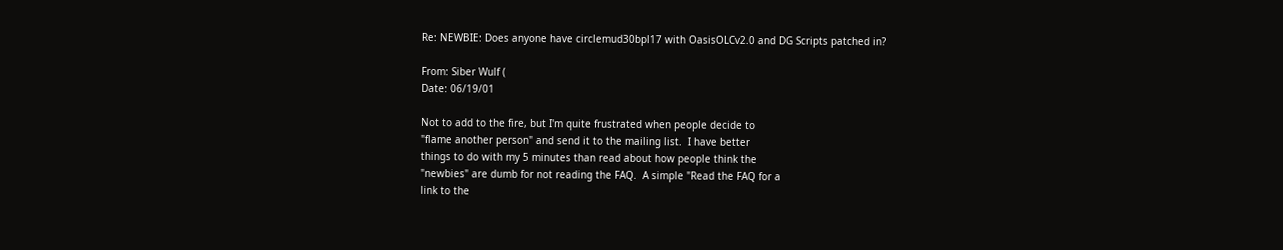Re: NEWBIE: Does anyone have circlemud30bpl17 with OasisOLCv2.0 and DG Scripts patched in?

From: Siber Wulf (
Date: 06/19/01

Not to add to the fire, but I'm quite frustrated when people decide to
"flame another person" and send it to the mailing list.  I have better
things to do with my 5 minutes than read about how people think the
"newbies" are dumb for not reading the FAQ.  A simple "Read the FAQ for a
link to the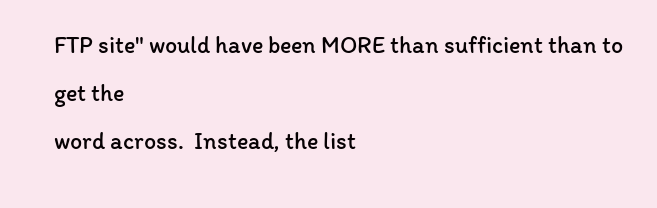FTP site" would have been MORE than sufficient than to get the
word across.  Instead, the list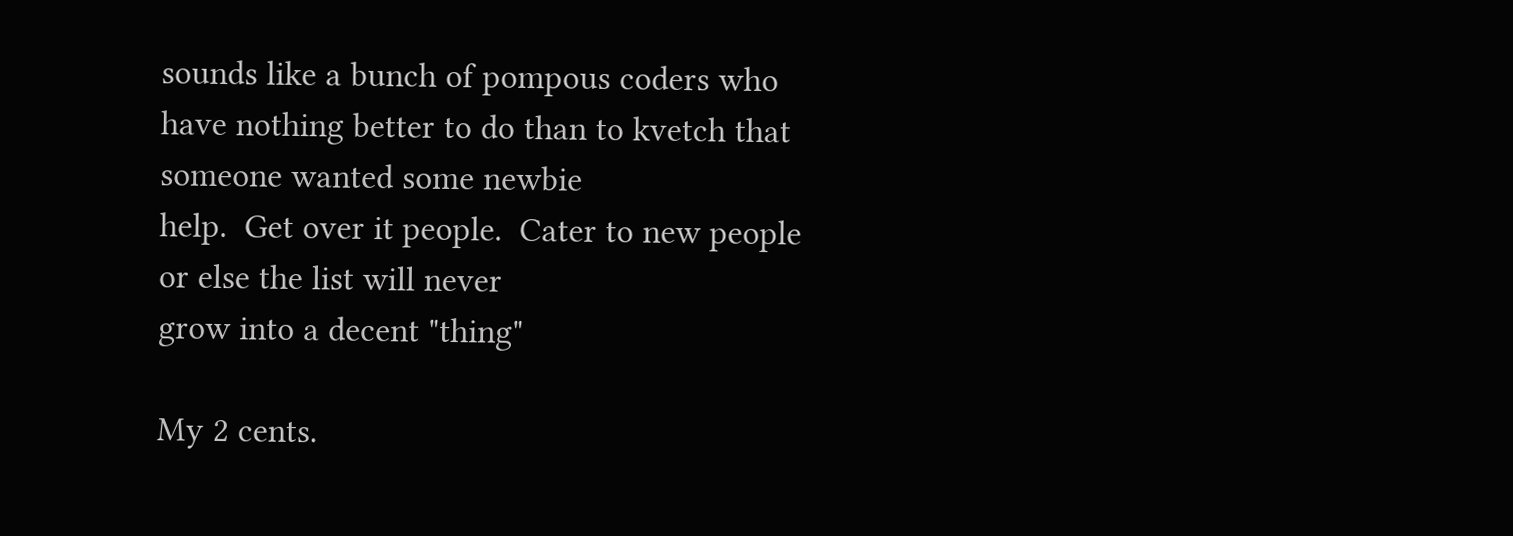sounds like a bunch of pompous coders who
have nothing better to do than to kvetch that someone wanted some newbie
help.  Get over it people.  Cater to new people or else the list will never
grow into a decent "thing"

My 2 cents.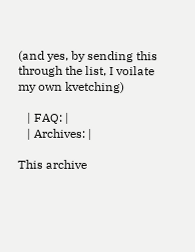(and yes, by sending this through the list, I voilate my own kvetching)

   | FAQ: |
   | Archives: |

This archive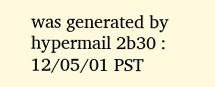was generated by hypermail 2b30 : 12/05/01 PST